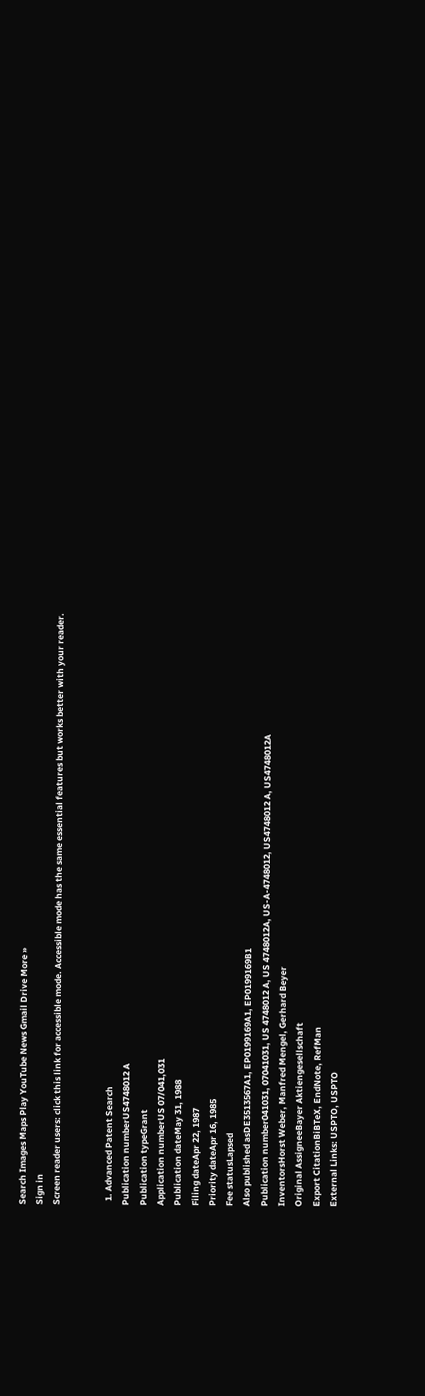Search Images Maps Play YouTube News Gmail Drive More »
Sign in
Screen reader users: click this link for accessible mode. Accessible mode has the same essential features but works better with your reader.


  1. Advanced Patent Search
Publication numberUS4748012 A
Publication typeGrant
Application numberUS 07/041,031
Publication dateMay 31, 1988
Filing dateApr 22, 1987
Priority dateApr 16, 1985
Fee statusLapsed
Also published asDE3513567A1, EP0199169A1, EP0199169B1
Publication number041031, 07041031, US 4748012 A, US 4748012A, US-A-4748012, US4748012 A, US4748012A
InventorsHorst Weber, Manfred Mengel, Gerhard Beyer
Original AssigneeBayer Aktiengesellschaft
Export CitationBiBTeX, EndNote, RefMan
External Links: USPTO, USPTO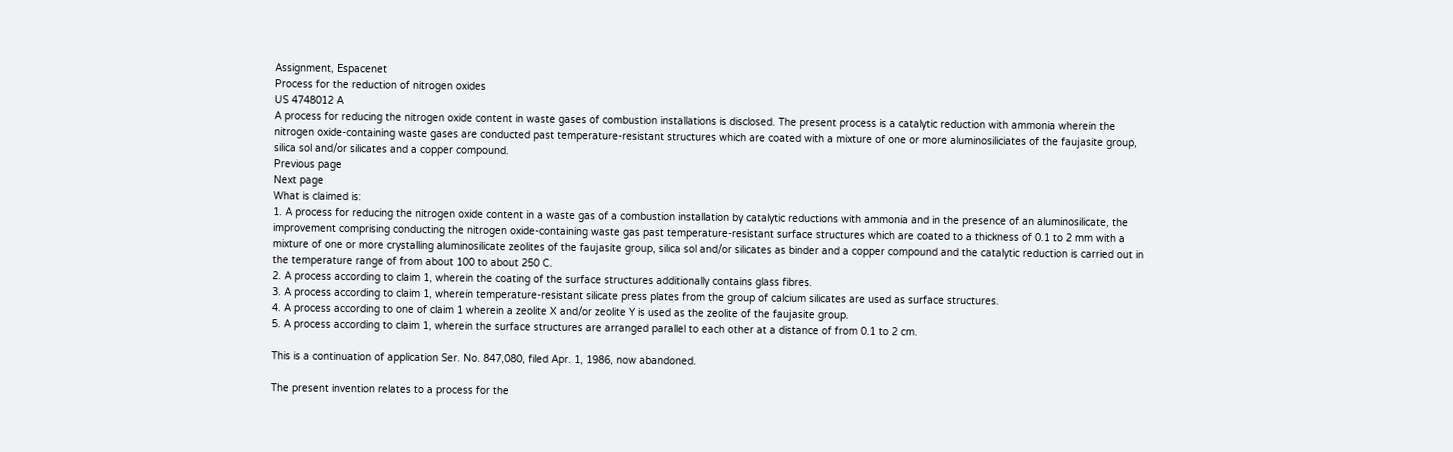Assignment, Espacenet
Process for the reduction of nitrogen oxides
US 4748012 A
A process for reducing the nitrogen oxide content in waste gases of combustion installations is disclosed. The present process is a catalytic reduction with ammonia wherein the nitrogen oxide-containing waste gases are conducted past temperature-resistant structures which are coated with a mixture of one or more aluminosiliciates of the faujasite group, silica sol and/or silicates and a copper compound.
Previous page
Next page
What is claimed is:
1. A process for reducing the nitrogen oxide content in a waste gas of a combustion installation by catalytic reductions with ammonia and in the presence of an aluminosilicate, the improvement comprising conducting the nitrogen oxide-containing waste gas past temperature-resistant surface structures which are coated to a thickness of 0.1 to 2 mm with a mixture of one or more crystalling aluminosilicate zeolites of the faujasite group, silica sol and/or silicates as binder and a copper compound and the catalytic reduction is carried out in the temperature range of from about 100 to about 250 C.
2. A process according to claim 1, wherein the coating of the surface structures additionally contains glass fibres.
3. A process according to claim 1, wherein temperature-resistant silicate press plates from the group of calcium silicates are used as surface structures.
4. A process according to one of claim 1 wherein a zeolite X and/or zeolite Y is used as the zeolite of the faujasite group.
5. A process according to claim 1, wherein the surface structures are arranged parallel to each other at a distance of from 0.1 to 2 cm.

This is a continuation of application Ser. No. 847,080, filed Apr. 1, 1986, now abandoned.

The present invention relates to a process for the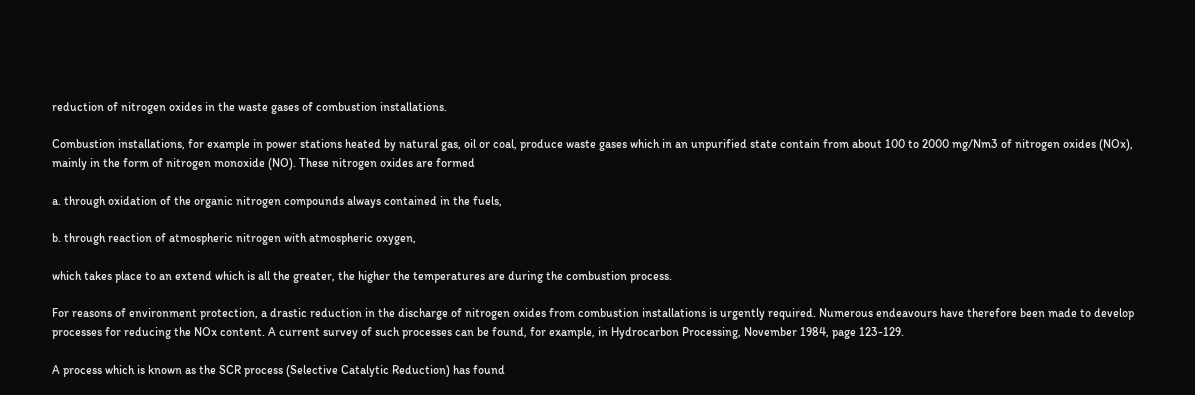reduction of nitrogen oxides in the waste gases of combustion installations.

Combustion installations, for example in power stations heated by natural gas, oil or coal, produce waste gases which in an unpurified state contain from about 100 to 2000 mg/Nm3 of nitrogen oxides (NOx), mainly in the form of nitrogen monoxide (NO). These nitrogen oxides are formed

a. through oxidation of the organic nitrogen compounds always contained in the fuels,

b. through reaction of atmospheric nitrogen with atmospheric oxygen,

which takes place to an extend which is all the greater, the higher the temperatures are during the combustion process.

For reasons of environment protection, a drastic reduction in the discharge of nitrogen oxides from combustion installations is urgently required. Numerous endeavours have therefore been made to develop processes for reducing the NOx content. A current survey of such processes can be found, for example, in Hydrocarbon Processing, November 1984, page 123-129.

A process which is known as the SCR process (Selective Catalytic Reduction) has found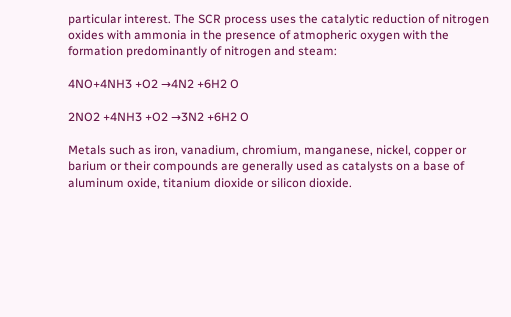particular interest. The SCR process uses the catalytic reduction of nitrogen oxides with ammonia in the presence of atmopheric oxygen with the formation predominantly of nitrogen and steam:

4NO+4NH3 +O2 →4N2 +6H2 O

2NO2 +4NH3 +O2 →3N2 +6H2 O

Metals such as iron, vanadium, chromium, manganese, nickel, copper or barium or their compounds are generally used as catalysts on a base of aluminum oxide, titanium dioxide or silicon dioxide.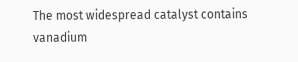The most widespread catalyst contains vanadium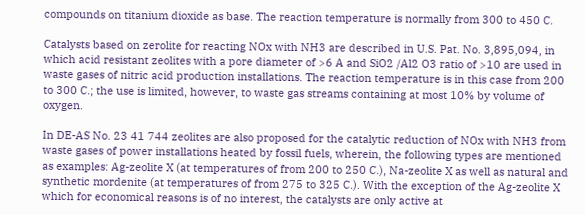compounds on titanium dioxide as base. The reaction temperature is normally from 300 to 450 C.

Catalysts based on zerolite for reacting NOx with NH3 are described in U.S. Pat. No. 3,895,094, in which acid resistant zeolites with a pore diameter of >6 A and SiO2 /Al2 O3 ratio of >10 are used in waste gases of nitric acid production installations. The reaction temperature is in this case from 200 to 300 C.; the use is limited, however, to waste gas streams containing at most 10% by volume of oxygen.

In DE-AS No. 23 41 744 zeolites are also proposed for the catalytic reduction of NOx with NH3 from waste gases of power installations heated by fossil fuels, wherein, the following types are mentioned as examples: Ag-zeolite X (at temperatures of from 200 to 250 C.), Na-zeolite X as well as natural and synthetic mordenite (at temperatures of from 275 to 325 C.). With the exception of the Ag-zeolite X which for economical reasons is of no interest, the catalysts are only active at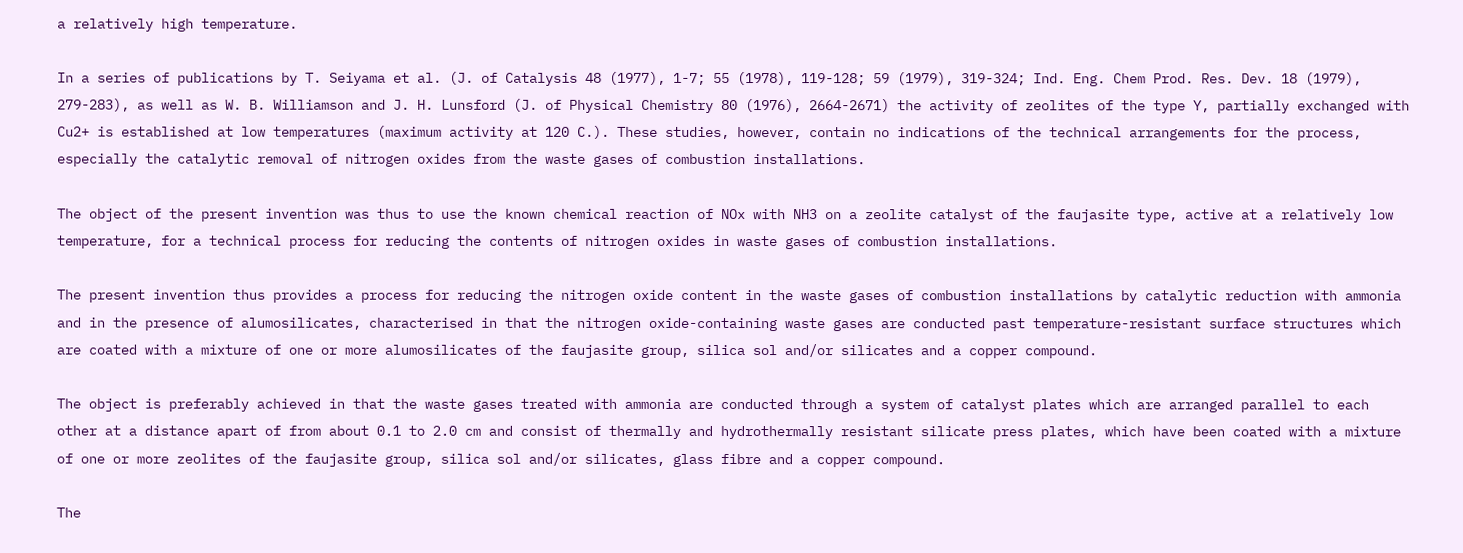a relatively high temperature.

In a series of publications by T. Seiyama et al. (J. of Catalysis 48 (1977), 1-7; 55 (1978), 119-128; 59 (1979), 319-324; Ind. Eng. Chem Prod. Res. Dev. 18 (1979), 279-283), as well as W. B. Williamson and J. H. Lunsford (J. of Physical Chemistry 80 (1976), 2664-2671) the activity of zeolites of the type Y, partially exchanged with Cu2+ is established at low temperatures (maximum activity at 120 C.). These studies, however, contain no indications of the technical arrangements for the process, especially the catalytic removal of nitrogen oxides from the waste gases of combustion installations.

The object of the present invention was thus to use the known chemical reaction of NOx with NH3 on a zeolite catalyst of the faujasite type, active at a relatively low temperature, for a technical process for reducing the contents of nitrogen oxides in waste gases of combustion installations.

The present invention thus provides a process for reducing the nitrogen oxide content in the waste gases of combustion installations by catalytic reduction with ammonia and in the presence of alumosilicates, characterised in that the nitrogen oxide-containing waste gases are conducted past temperature-resistant surface structures which are coated with a mixture of one or more alumosilicates of the faujasite group, silica sol and/or silicates and a copper compound.

The object is preferably achieved in that the waste gases treated with ammonia are conducted through a system of catalyst plates which are arranged parallel to each other at a distance apart of from about 0.1 to 2.0 cm and consist of thermally and hydrothermally resistant silicate press plates, which have been coated with a mixture of one or more zeolites of the faujasite group, silica sol and/or silicates, glass fibre and a copper compound.

The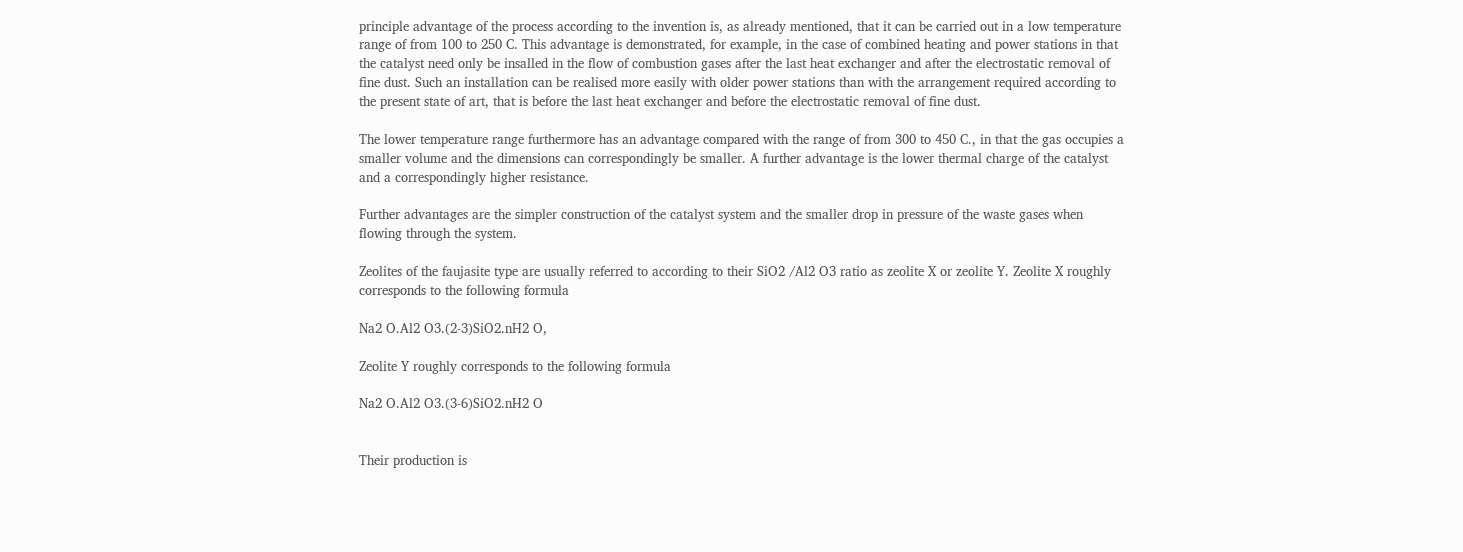principle advantage of the process according to the invention is, as already mentioned, that it can be carried out in a low temperature range of from 100 to 250 C. This advantage is demonstrated, for example, in the case of combined heating and power stations in that the catalyst need only be insalled in the flow of combustion gases after the last heat exchanger and after the electrostatic removal of fine dust. Such an installation can be realised more easily with older power stations than with the arrangement required according to the present state of art, that is before the last heat exchanger and before the electrostatic removal of fine dust.

The lower temperature range furthermore has an advantage compared with the range of from 300 to 450 C., in that the gas occupies a smaller volume and the dimensions can correspondingly be smaller. A further advantage is the lower thermal charge of the catalyst and a correspondingly higher resistance.

Further advantages are the simpler construction of the catalyst system and the smaller drop in pressure of the waste gases when flowing through the system.

Zeolites of the faujasite type are usually referred to according to their SiO2 /Al2 O3 ratio as zeolite X or zeolite Y. Zeolite X roughly corresponds to the following formula

Na2 O.Al2 O3.(2-3)SiO2.nH2 O,

Zeolite Y roughly corresponds to the following formula

Na2 O.Al2 O3.(3-6)SiO2.nH2 O


Their production is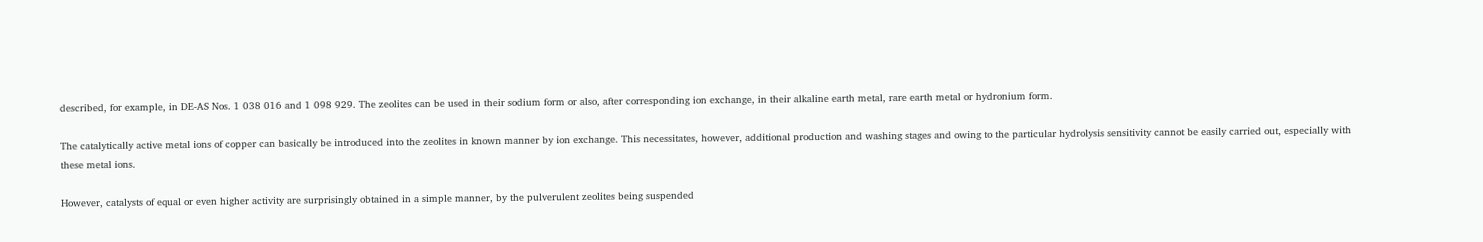described, for example, in DE-AS Nos. 1 038 016 and 1 098 929. The zeolites can be used in their sodium form or also, after corresponding ion exchange, in their alkaline earth metal, rare earth metal or hydronium form.

The catalytically active metal ions of copper can basically be introduced into the zeolites in known manner by ion exchange. This necessitates, however, additional production and washing stages and owing to the particular hydrolysis sensitivity cannot be easily carried out, especially with these metal ions.

However, catalysts of equal or even higher activity are surprisingly obtained in a simple manner, by the pulverulent zeolites being suspended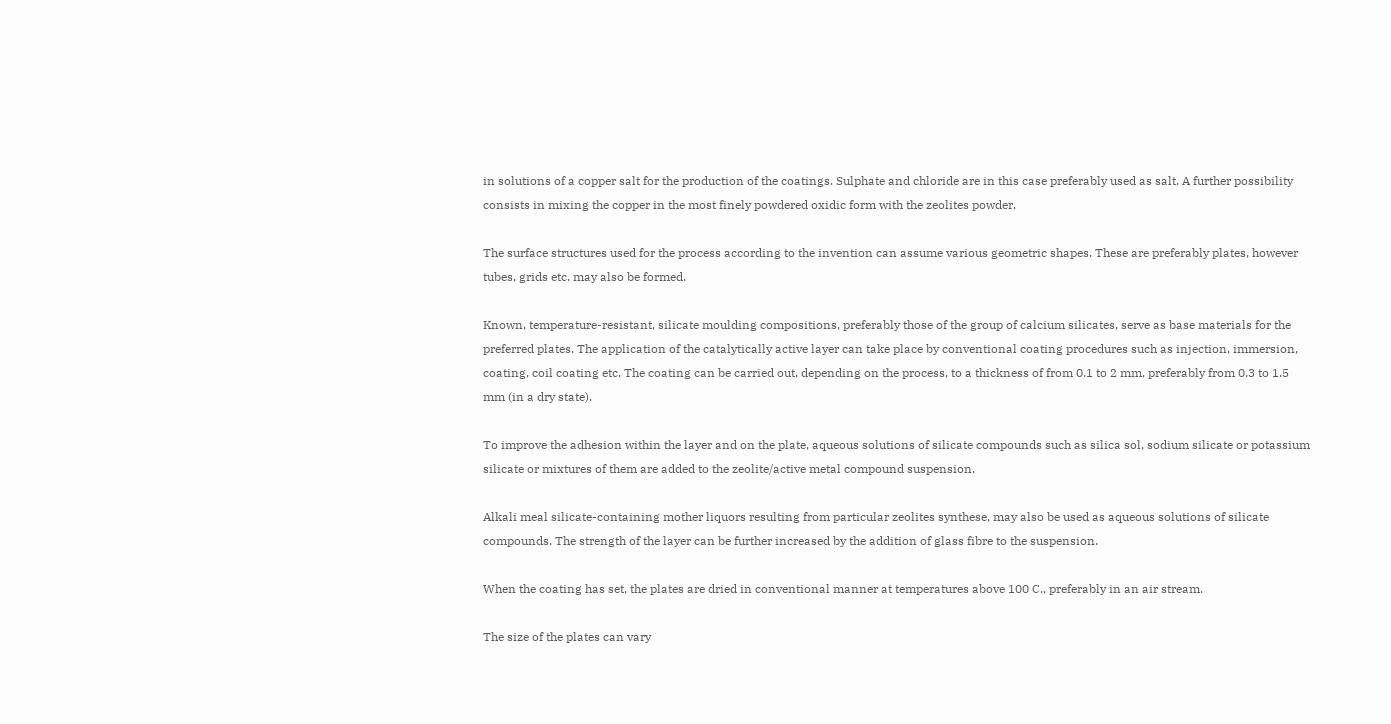in solutions of a copper salt for the production of the coatings. Sulphate and chloride are in this case preferably used as salt. A further possibility consists in mixing the copper in the most finely powdered oxidic form with the zeolites powder.

The surface structures used for the process according to the invention can assume various geometric shapes. These are preferably plates, however tubes, grids etc. may also be formed.

Known, temperature-resistant, silicate moulding compositions, preferably those of the group of calcium silicates, serve as base materials for the preferred plates. The application of the catalytically active layer can take place by conventional coating procedures such as injection, immersion, coating, coil coating etc. The coating can be carried out, depending on the process, to a thickness of from 0.1 to 2 mm, preferably from 0.3 to 1.5 mm (in a dry state).

To improve the adhesion within the layer and on the plate, aqueous solutions of silicate compounds such as silica sol, sodium silicate or potassium silicate or mixtures of them are added to the zeolite/active metal compound suspension.

Alkali meal silicate-containing mother liquors resulting from particular zeolites synthese, may also be used as aqueous solutions of silicate compounds. The strength of the layer can be further increased by the addition of glass fibre to the suspension.

When the coating has set, the plates are dried in conventional manner at temperatures above 100 C., preferably in an air stream.

The size of the plates can vary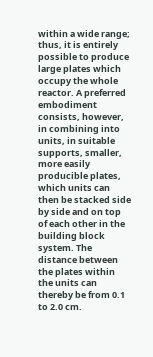within a wide range; thus, it is entirely possible to produce large plates which occupy the whole reactor. A preferred embodiment consists, however, in combining into units, in suitable supports, smaller, more easily producible plates, which units can then be stacked side by side and on top of each other in the building block system. The distance between the plates within the units can thereby be from 0.1 to 2.0 cm.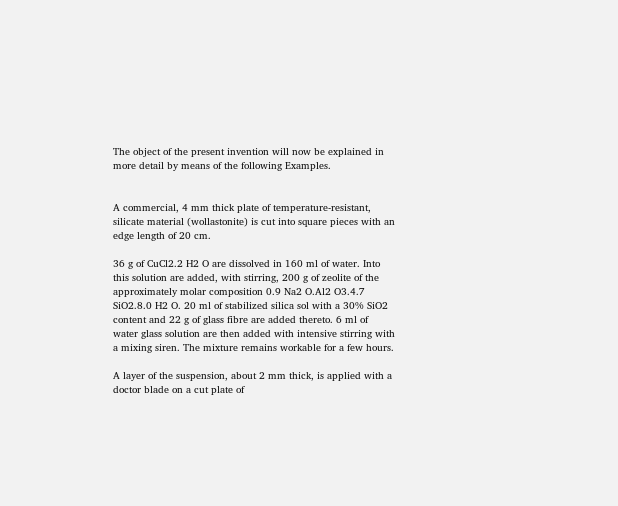The object of the present invention will now be explained in more detail by means of the following Examples.


A commercial, 4 mm thick plate of temperature-resistant, silicate material (wollastonite) is cut into square pieces with an edge length of 20 cm.

36 g of CuCl2.2 H2 O are dissolved in 160 ml of water. Into this solution are added, with stirring, 200 g of zeolite of the approximately molar composition 0.9 Na2 O.Al2 O3.4.7 SiO2.8.0 H2 O. 20 ml of stabilized silica sol with a 30% SiO2 content and 22 g of glass fibre are added thereto. 6 ml of water glass solution are then added with intensive stirring with a mixing siren. The mixture remains workable for a few hours.

A layer of the suspension, about 2 mm thick, is applied with a doctor blade on a cut plate of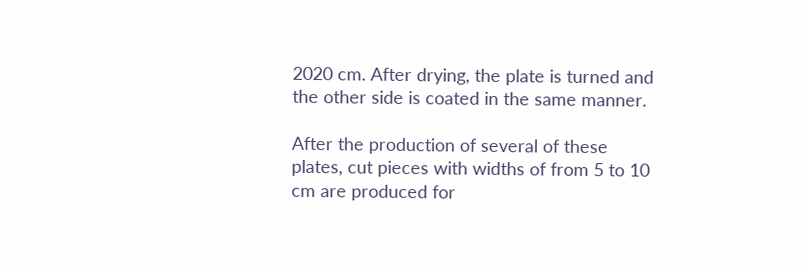2020 cm. After drying, the plate is turned and the other side is coated in the same manner.

After the production of several of these plates, cut pieces with widths of from 5 to 10 cm are produced for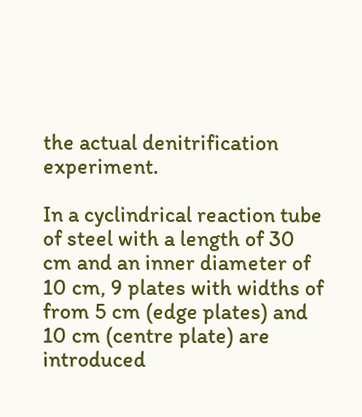the actual denitrification experiment.

In a cyclindrical reaction tube of steel with a length of 30 cm and an inner diameter of 10 cm, 9 plates with widths of from 5 cm (edge plates) and 10 cm (centre plate) are introduced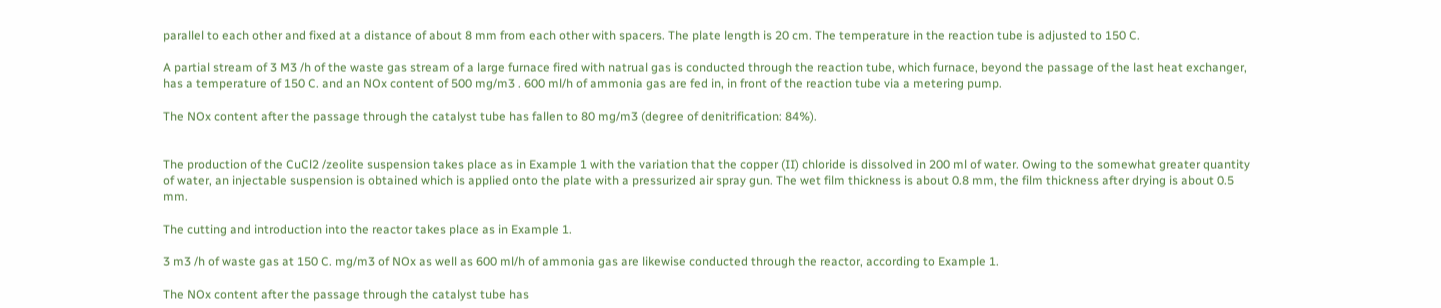parallel to each other and fixed at a distance of about 8 mm from each other with spacers. The plate length is 20 cm. The temperature in the reaction tube is adjusted to 150 C.

A partial stream of 3 M3 /h of the waste gas stream of a large furnace fired with natrual gas is conducted through the reaction tube, which furnace, beyond the passage of the last heat exchanger, has a temperature of 150 C. and an NOx content of 500 mg/m3 . 600 ml/h of ammonia gas are fed in, in front of the reaction tube via a metering pump.

The NOx content after the passage through the catalyst tube has fallen to 80 mg/m3 (degree of denitrification: 84%).


The production of the CuCl2 /zeolite suspension takes place as in Example 1 with the variation that the copper (II) chloride is dissolved in 200 ml of water. Owing to the somewhat greater quantity of water, an injectable suspension is obtained which is applied onto the plate with a pressurized air spray gun. The wet film thickness is about 0.8 mm, the film thickness after drying is about 0.5 mm.

The cutting and introduction into the reactor takes place as in Example 1.

3 m3 /h of waste gas at 150 C. mg/m3 of NOx as well as 600 ml/h of ammonia gas are likewise conducted through the reactor, according to Example 1.

The NOx content after the passage through the catalyst tube has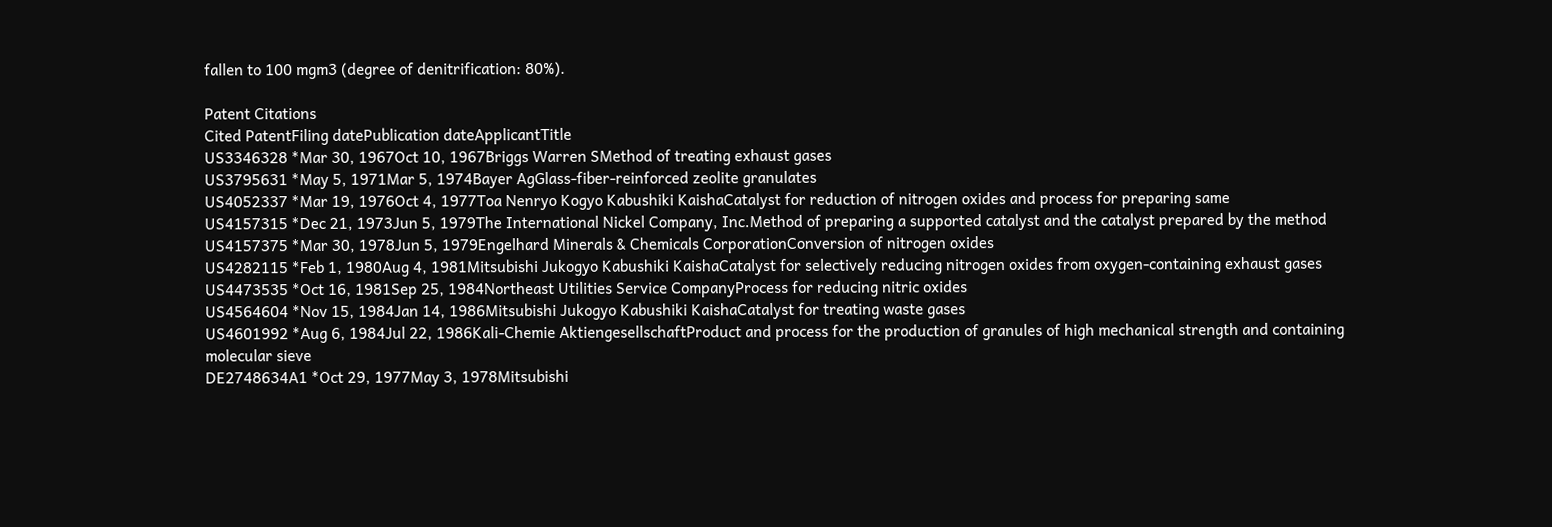fallen to 100 mgm3 (degree of denitrification: 80%).

Patent Citations
Cited PatentFiling datePublication dateApplicantTitle
US3346328 *Mar 30, 1967Oct 10, 1967Briggs Warren SMethod of treating exhaust gases
US3795631 *May 5, 1971Mar 5, 1974Bayer AgGlass-fiber-reinforced zeolite granulates
US4052337 *Mar 19, 1976Oct 4, 1977Toa Nenryo Kogyo Kabushiki KaishaCatalyst for reduction of nitrogen oxides and process for preparing same
US4157315 *Dec 21, 1973Jun 5, 1979The International Nickel Company, Inc.Method of preparing a supported catalyst and the catalyst prepared by the method
US4157375 *Mar 30, 1978Jun 5, 1979Engelhard Minerals & Chemicals CorporationConversion of nitrogen oxides
US4282115 *Feb 1, 1980Aug 4, 1981Mitsubishi Jukogyo Kabushiki KaishaCatalyst for selectively reducing nitrogen oxides from oxygen-containing exhaust gases
US4473535 *Oct 16, 1981Sep 25, 1984Northeast Utilities Service CompanyProcess for reducing nitric oxides
US4564604 *Nov 15, 1984Jan 14, 1986Mitsubishi Jukogyo Kabushiki KaishaCatalyst for treating waste gases
US4601992 *Aug 6, 1984Jul 22, 1986Kali-Chemie AktiengesellschaftProduct and process for the production of granules of high mechanical strength and containing molecular sieve
DE2748634A1 *Oct 29, 1977May 3, 1978Mitsubishi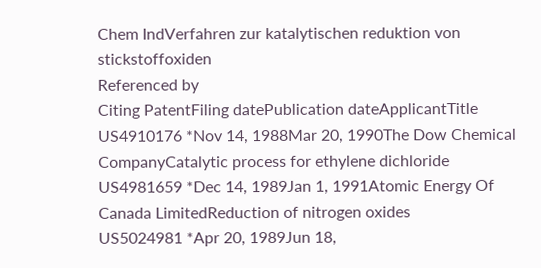Chem IndVerfahren zur katalytischen reduktion von stickstoffoxiden
Referenced by
Citing PatentFiling datePublication dateApplicantTitle
US4910176 *Nov 14, 1988Mar 20, 1990The Dow Chemical CompanyCatalytic process for ethylene dichloride
US4981659 *Dec 14, 1989Jan 1, 1991Atomic Energy Of Canada LimitedReduction of nitrogen oxides
US5024981 *Apr 20, 1989Jun 18,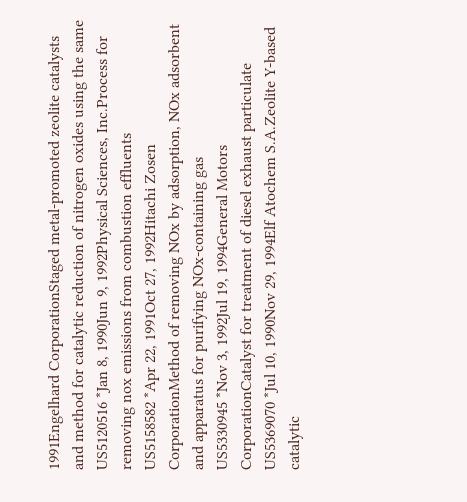1991Engelhard CorporationStaged metal-promoted zeolite catalysts and method for catalytic reduction of nitrogen oxides using the same
US5120516 *Jan 8, 1990Jun 9, 1992Physical Sciences, Inc.Process for removing nox emissions from combustion effluents
US5158582 *Apr 22, 1991Oct 27, 1992Hitachi Zosen CorporationMethod of removing NOx by adsorption, NOx adsorbent and apparatus for purifying NOx-containing gas
US5330945 *Nov 3, 1992Jul 19, 1994General Motors CorporationCatalyst for treatment of diesel exhaust particulate
US5369070 *Jul 10, 1990Nov 29, 1994Elf Atochem S.A.Zeolite Y-based catalytic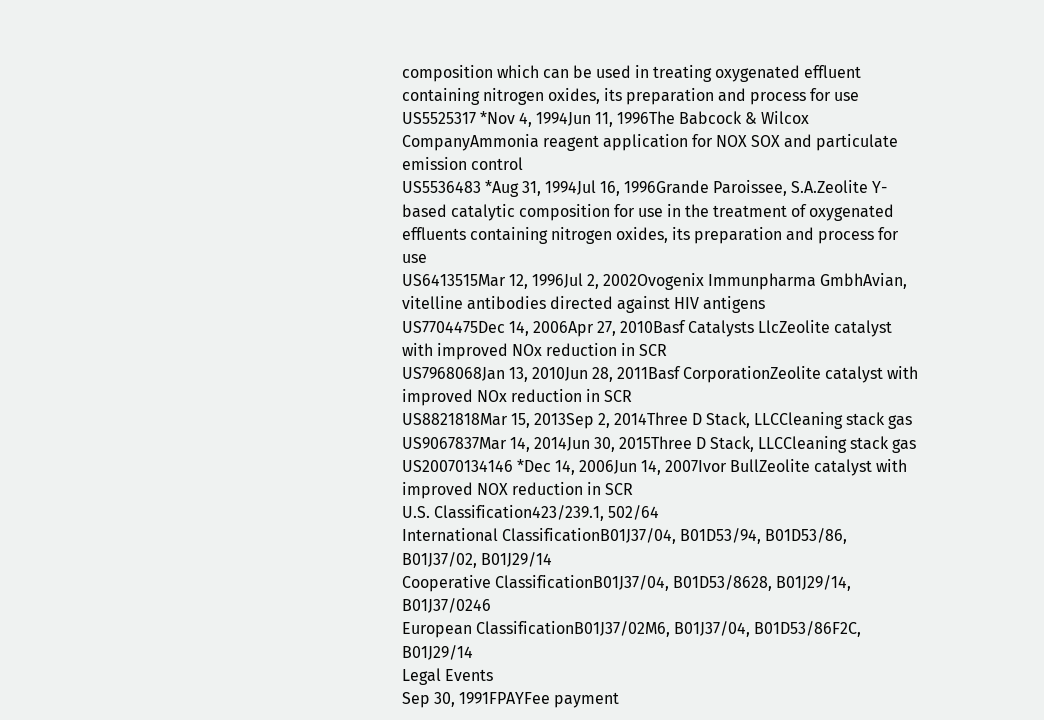composition which can be used in treating oxygenated effluent containing nitrogen oxides, its preparation and process for use
US5525317 *Nov 4, 1994Jun 11, 1996The Babcock & Wilcox CompanyAmmonia reagent application for NOX SOX and particulate emission control
US5536483 *Aug 31, 1994Jul 16, 1996Grande Paroissee, S.A.Zeolite Y-based catalytic composition for use in the treatment of oxygenated effluents containing nitrogen oxides, its preparation and process for use
US6413515Mar 12, 1996Jul 2, 2002Ovogenix Immunpharma GmbhAvian, vitelline antibodies directed against HIV antigens
US7704475Dec 14, 2006Apr 27, 2010Basf Catalysts LlcZeolite catalyst with improved NOx reduction in SCR
US7968068Jan 13, 2010Jun 28, 2011Basf CorporationZeolite catalyst with improved NOx reduction in SCR
US8821818Mar 15, 2013Sep 2, 2014Three D Stack, LLCCleaning stack gas
US9067837Mar 14, 2014Jun 30, 2015Three D Stack, LLCCleaning stack gas
US20070134146 *Dec 14, 2006Jun 14, 2007Ivor BullZeolite catalyst with improved NOX reduction in SCR
U.S. Classification423/239.1, 502/64
International ClassificationB01J37/04, B01D53/94, B01D53/86, B01J37/02, B01J29/14
Cooperative ClassificationB01J37/04, B01D53/8628, B01J29/14, B01J37/0246
European ClassificationB01J37/02M6, B01J37/04, B01D53/86F2C, B01J29/14
Legal Events
Sep 30, 1991FPAYFee payment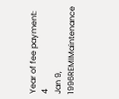Year of fee payment: 4
Jan 9, 1996REMIMaintenance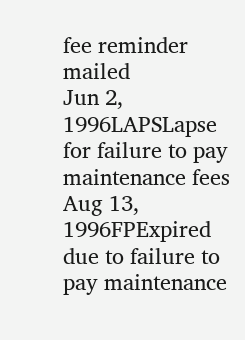fee reminder mailed
Jun 2, 1996LAPSLapse for failure to pay maintenance fees
Aug 13, 1996FPExpired due to failure to pay maintenance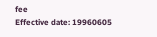fee
Effective date: 19960605